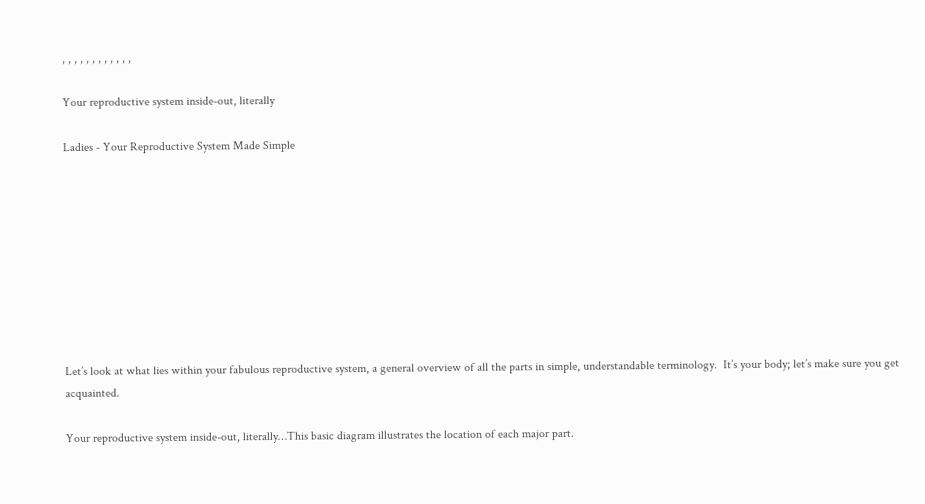, , , , , , , , , , , ,

Your reproductive system inside-out, literally

Ladies - Your Reproductive System Made Simple









Let’s look at what lies within your fabulous reproductive system, a general overview of all the parts in simple, understandable terminology.  It’s your body; let’s make sure you get acquainted.

Your reproductive system inside-out, literally…This basic diagram illustrates the location of each major part.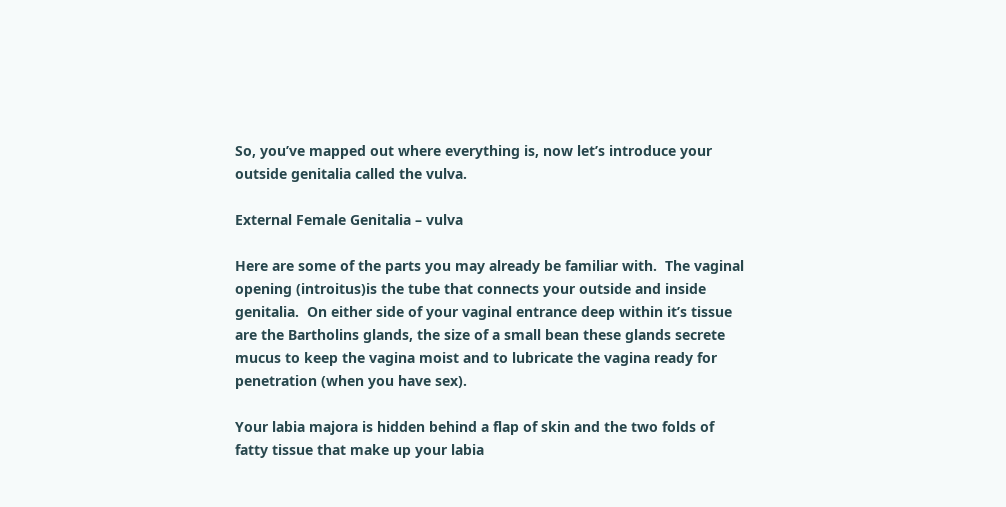So, you’ve mapped out where everything is, now let’s introduce your outside genitalia called the vulva.

External Female Genitalia – vulva

Here are some of the parts you may already be familiar with.  The vaginal opening (introitus)is the tube that connects your outside and inside genitalia.  On either side of your vaginal entrance deep within it’s tissue are the Bartholins glands, the size of a small bean these glands secrete mucus to keep the vagina moist and to lubricate the vagina ready for penetration (when you have sex).

Your labia majora is hidden behind a flap of skin and the two folds of fatty tissue that make up your labia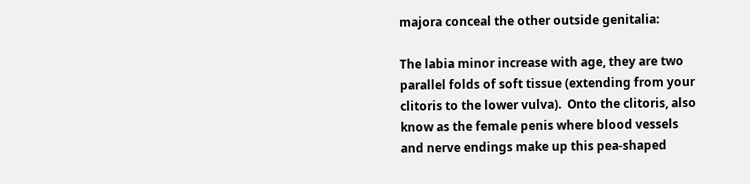majora conceal the other outside genitalia:

The labia minor increase with age, they are two parallel folds of soft tissue (extending from your clitoris to the lower vulva).  Onto the clitoris, also know as the female penis where blood vessels and nerve endings make up this pea-shaped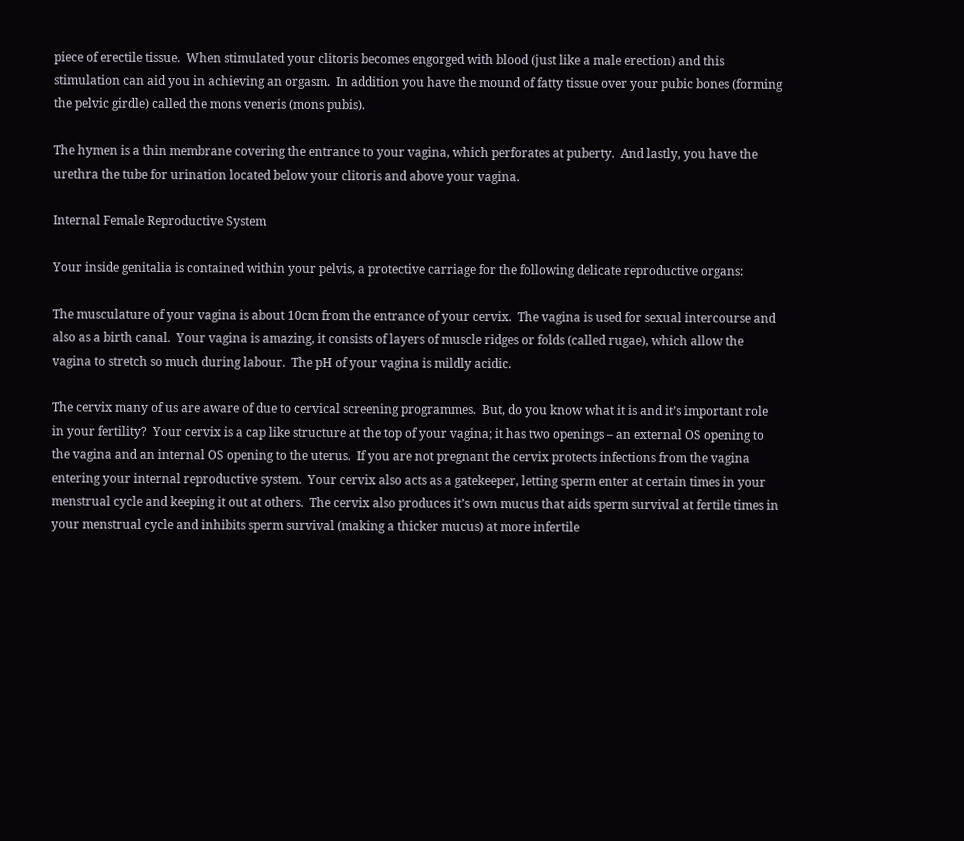piece of erectile tissue.  When stimulated your clitoris becomes engorged with blood (just like a male erection) and this stimulation can aid you in achieving an orgasm.  In addition you have the mound of fatty tissue over your pubic bones (forming the pelvic girdle) called the mons veneris (mons pubis).

The hymen is a thin membrane covering the entrance to your vagina, which perforates at puberty.  And lastly, you have the urethra the tube for urination located below your clitoris and above your vagina.

Internal Female Reproductive System

Your inside genitalia is contained within your pelvis, a protective carriage for the following delicate reproductive organs:

The musculature of your vagina is about 10cm from the entrance of your cervix.  The vagina is used for sexual intercourse and also as a birth canal.  Your vagina is amazing, it consists of layers of muscle ridges or folds (called rugae), which allow the vagina to stretch so much during labour.  The pH of your vagina is mildly acidic.

The cervix many of us are aware of due to cervical screening programmes.  But, do you know what it is and it’s important role in your fertility?  Your cervix is a cap like structure at the top of your vagina; it has two openings – an external OS opening to the vagina and an internal OS opening to the uterus.  If you are not pregnant the cervix protects infections from the vagina entering your internal reproductive system.  Your cervix also acts as a gatekeeper, letting sperm enter at certain times in your menstrual cycle and keeping it out at others.  The cervix also produces it’s own mucus that aids sperm survival at fertile times in your menstrual cycle and inhibits sperm survival (making a thicker mucus) at more infertile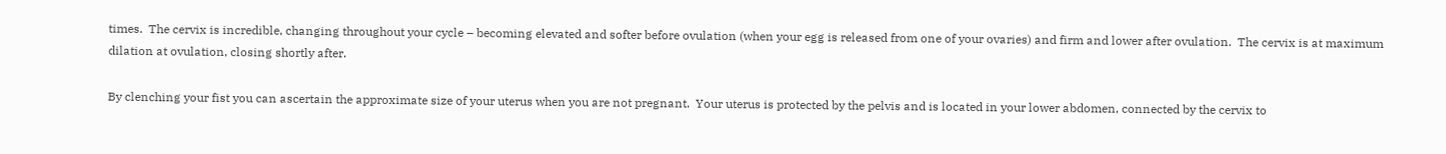times.  The cervix is incredible, changing throughout your cycle – becoming elevated and softer before ovulation (when your egg is released from one of your ovaries) and firm and lower after ovulation.  The cervix is at maximum dilation at ovulation, closing shortly after.

By clenching your fist you can ascertain the approximate size of your uterus when you are not pregnant.  Your uterus is protected by the pelvis and is located in your lower abdomen, connected by the cervix to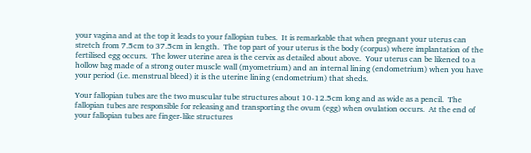your vagina and at the top it leads to your fallopian tubes.  It is remarkable that when pregnant your uterus can stretch from 7.5cm to 37.5cm in length.  The top part of your uterus is the body (corpus) where implantation of the fertilised egg occurs.  The lower uterine area is the cervix as detailed about above.  Your uterus can be likened to a hollow bag made of a strong outer muscle wall (myometrium) and an internal lining (endometrium) when you have your period (i.e. menstrual bleed) it is the uterine lining (endometrium) that sheds.

Your fallopian tubes are the two muscular tube structures about 10-12.5cm long and as wide as a pencil.  The fallopian tubes are responsible for releasing and transporting the ovum (egg) when ovulation occurs.  At the end of your fallopian tubes are finger-like structures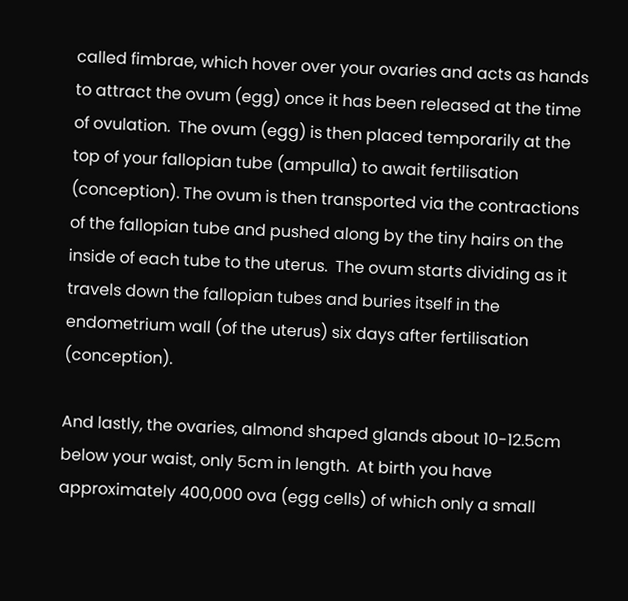called fimbrae, which hover over your ovaries and acts as hands to attract the ovum (egg) once it has been released at the time of ovulation.  The ovum (egg) is then placed temporarily at the top of your fallopian tube (ampulla) to await fertilisation (conception). The ovum is then transported via the contractions of the fallopian tube and pushed along by the tiny hairs on the inside of each tube to the uterus.  The ovum starts dividing as it travels down the fallopian tubes and buries itself in the endometrium wall (of the uterus) six days after fertilisation (conception).

And lastly, the ovaries, almond shaped glands about 10-12.5cm below your waist, only 5cm in length.  At birth you have approximately 400,000 ova (egg cells) of which only a small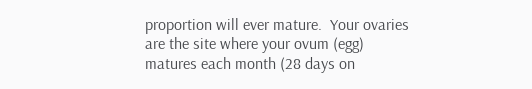proportion will ever mature.  Your ovaries are the site where your ovum (egg) matures each month (28 days on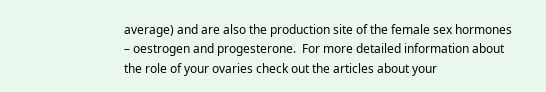average) and are also the production site of the female sex hormones – oestrogen and progesterone.  For more detailed information about the role of your ovaries check out the articles about your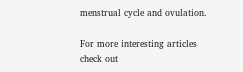menstrual cycle and ovulation.

For more interesting articles check out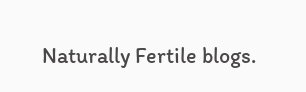Naturally Fertile blogs.